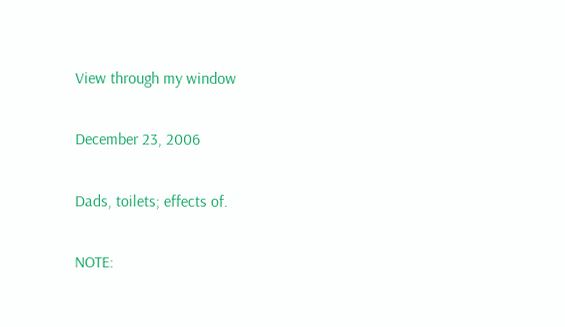View through my window

December 23, 2006

Dads, toilets; effects of.

NOTE: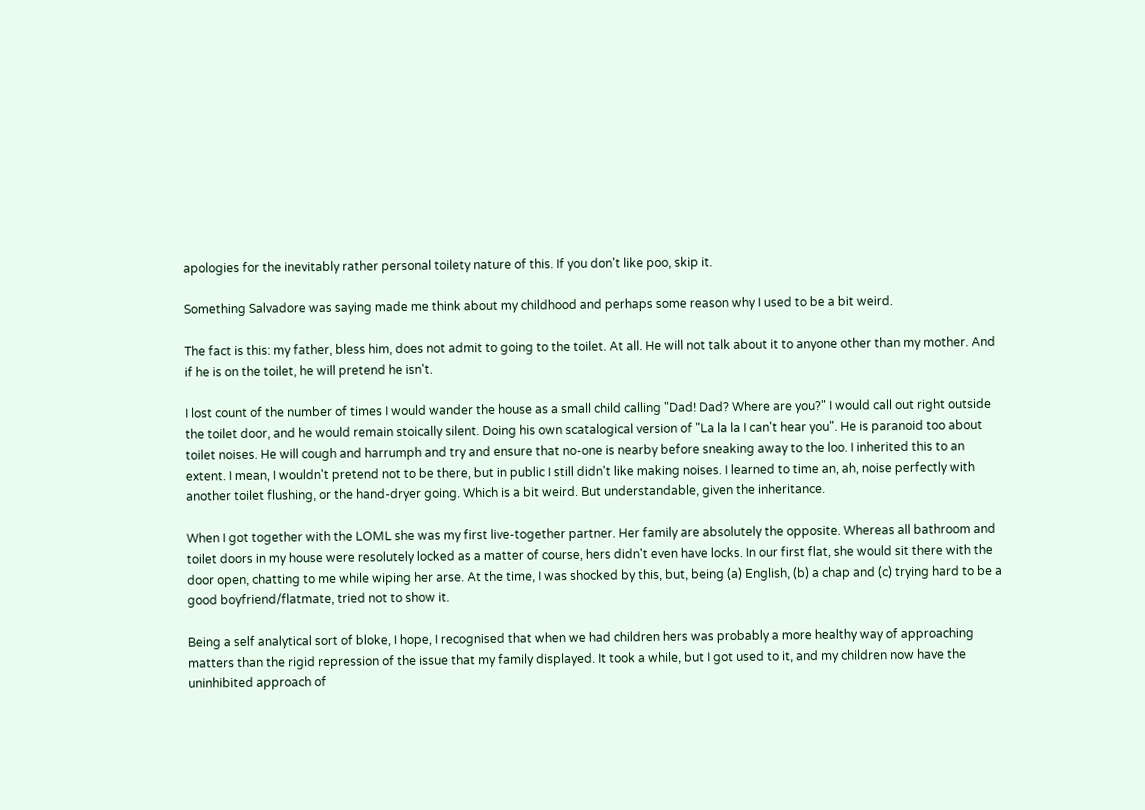apologies for the inevitably rather personal toilety nature of this. If you don't like poo, skip it.

Something Salvadore was saying made me think about my childhood and perhaps some reason why I used to be a bit weird.

The fact is this: my father, bless him, does not admit to going to the toilet. At all. He will not talk about it to anyone other than my mother. And if he is on the toilet, he will pretend he isn't.

I lost count of the number of times I would wander the house as a small child calling "Dad! Dad? Where are you?" I would call out right outside the toilet door, and he would remain stoically silent. Doing his own scatalogical version of "La la la I can't hear you". He is paranoid too about toilet noises. He will cough and harrumph and try and ensure that no-one is nearby before sneaking away to the loo. I inherited this to an extent. I mean, I wouldn't pretend not to be there, but in public I still didn't like making noises. I learned to time an, ah, noise perfectly with another toilet flushing, or the hand-dryer going. Which is a bit weird. But understandable, given the inheritance.

When I got together with the LOML she was my first live-together partner. Her family are absolutely the opposite. Whereas all bathroom and toilet doors in my house were resolutely locked as a matter of course, hers didn't even have locks. In our first flat, she would sit there with the door open, chatting to me while wiping her arse. At the time, I was shocked by this, but, being (a) English, (b) a chap and (c) trying hard to be a good boyfriend/flatmate, tried not to show it.

Being a self analytical sort of bloke, I hope, I recognised that when we had children hers was probably a more healthy way of approaching matters than the rigid repression of the issue that my family displayed. It took a while, but I got used to it, and my children now have the uninhibited approach of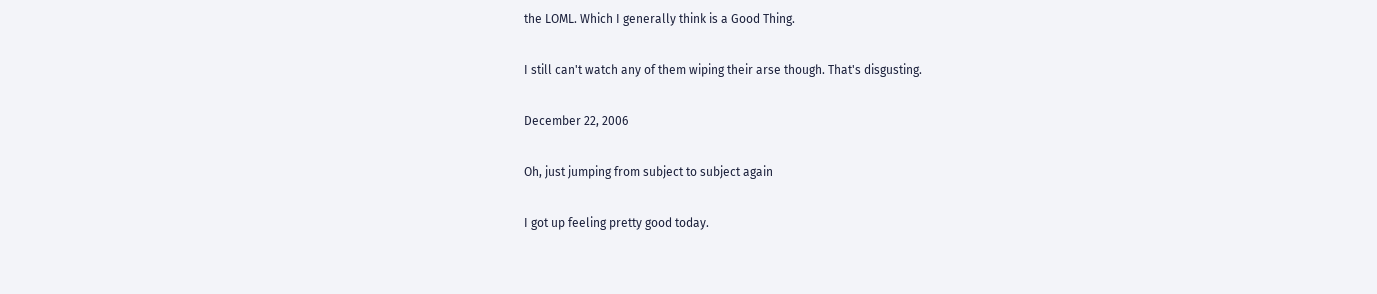the LOML. Which I generally think is a Good Thing.

I still can't watch any of them wiping their arse though. That's disgusting.

December 22, 2006

Oh, just jumping from subject to subject again

I got up feeling pretty good today.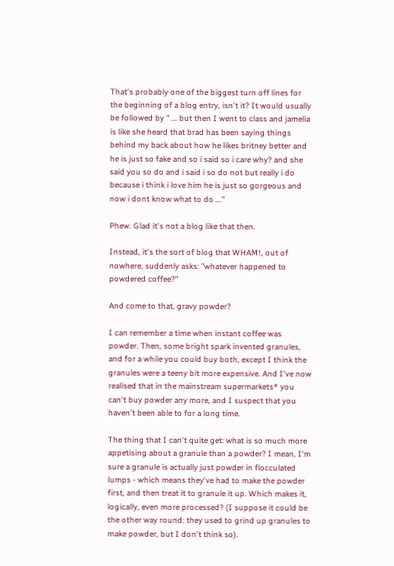That's probably one of the biggest turn off lines for the beginning of a blog entry, isn't it? It would usually be followed by " ... but then I went to class and jamelia is like she heard that brad has been saying things behind my back about how he likes britney better and he is just so fake and so i said so i care why? and she said you so do and i said i so do not but really i do because i think i love him he is just so gorgeous and now i dont know what to do ..."

Phew. Glad it's not a blog like that then.

Instead, it's the sort of blog that WHAM!, out of nowhere, suddenly asks: "whatever happened to powdered coffee?"

And come to that, gravy powder?

I can remember a time when instant coffee was powder. Then, some bright spark invented granules, and for a while you could buy both, except I think the granules were a teeny bit more expensive. And I've now realised that in the mainstream supermarkets* you can't buy powder any more, and I suspect that you haven't been able to for a long time.

The thing that I can't quite get: what is so much more appetising about a granule than a powder? I mean, I'm sure a granule is actually just powder in flocculated lumps - which means they've had to make the powder first, and then treat it to granule it up. Which makes it, logically, even more processed? (I suppose it could be the other way round: they used to grind up granules to make powder, but I don't think so).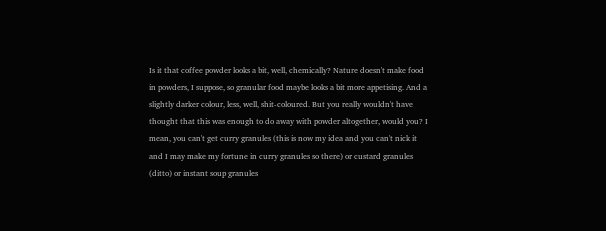Is it that coffee powder looks a bit, well, chemically? Nature doesn't make food in powders, I suppose, so granular food maybe looks a bit more appetising. And a slightly darker colour, less, well, shit-coloured. But you really wouldn't have thought that this was enough to do away with powder altogether, would you? I mean, you can't get curry granules (this is now my idea and you can't nick it and I may make my fortune in curry granules so there) or custard granules (ditto) or instant soup granules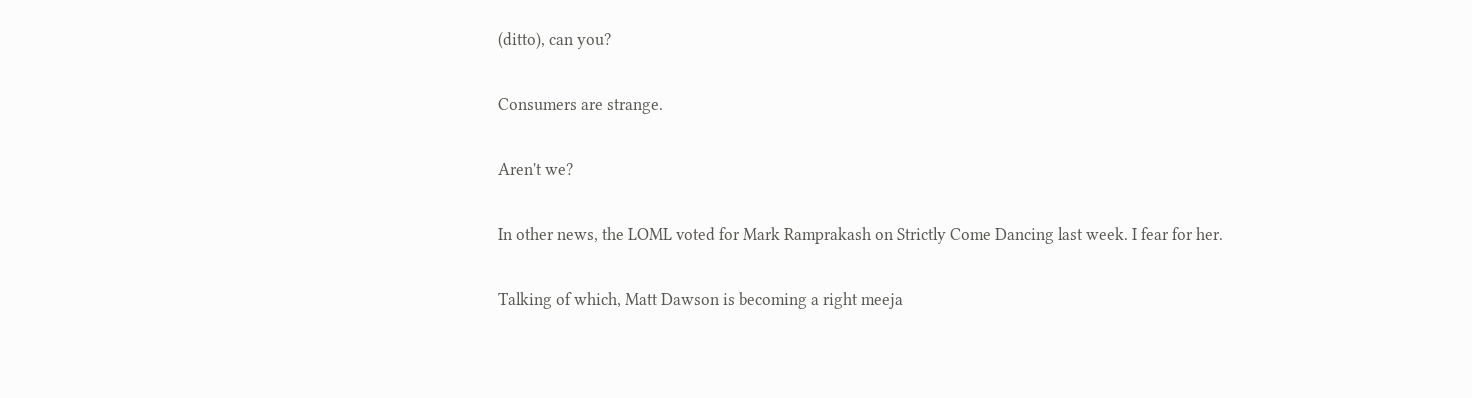(ditto), can you?

Consumers are strange.

Aren't we?

In other news, the LOML voted for Mark Ramprakash on Strictly Come Dancing last week. I fear for her.

Talking of which, Matt Dawson is becoming a right meeja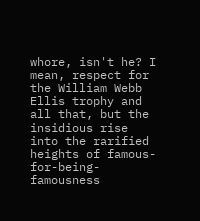whore, isn't he? I mean, respect for the William Webb Ellis trophy and all that, but the insidious rise into the rarified heights of famous-for-being-famousness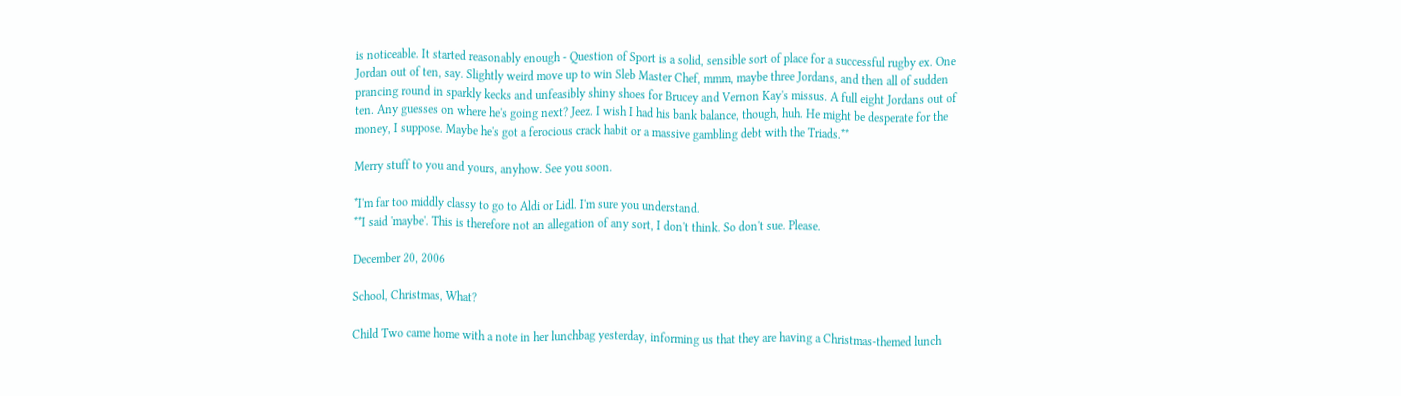is noticeable. It started reasonably enough - Question of Sport is a solid, sensible sort of place for a successful rugby ex. One Jordan out of ten, say. Slightly weird move up to win Sleb Master Chef, mmm, maybe three Jordans, and then all of sudden prancing round in sparkly kecks and unfeasibly shiny shoes for Brucey and Vernon Kay's missus. A full eight Jordans out of ten. Any guesses on where he's going next? Jeez. I wish I had his bank balance, though, huh. He might be desperate for the money, I suppose. Maybe he's got a ferocious crack habit or a massive gambling debt with the Triads.**

Merry stuff to you and yours, anyhow. See you soon.

*I'm far too middly classy to go to Aldi or Lidl. I'm sure you understand.
**I said 'maybe'. This is therefore not an allegation of any sort, I don't think. So don't sue. Please.

December 20, 2006

School, Christmas, What?

Child Two came home with a note in her lunchbag yesterday, informing us that they are having a Christmas-themed lunch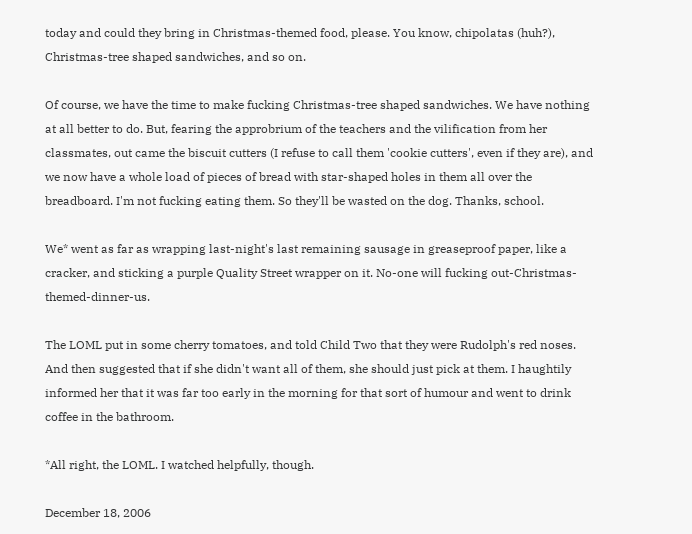today and could they bring in Christmas-themed food, please. You know, chipolatas (huh?), Christmas-tree shaped sandwiches, and so on.

Of course, we have the time to make fucking Christmas-tree shaped sandwiches. We have nothing at all better to do. But, fearing the approbrium of the teachers and the vilification from her classmates, out came the biscuit cutters (I refuse to call them 'cookie cutters', even if they are), and we now have a whole load of pieces of bread with star-shaped holes in them all over the breadboard. I'm not fucking eating them. So they'll be wasted on the dog. Thanks, school.

We* went as far as wrapping last-night's last remaining sausage in greaseproof paper, like a cracker, and sticking a purple Quality Street wrapper on it. No-one will fucking out-Christmas-themed-dinner-us.

The LOML put in some cherry tomatoes, and told Child Two that they were Rudolph's red noses. And then suggested that if she didn't want all of them, she should just pick at them. I haughtily informed her that it was far too early in the morning for that sort of humour and went to drink coffee in the bathroom.

*All right, the LOML. I watched helpfully, though.

December 18, 2006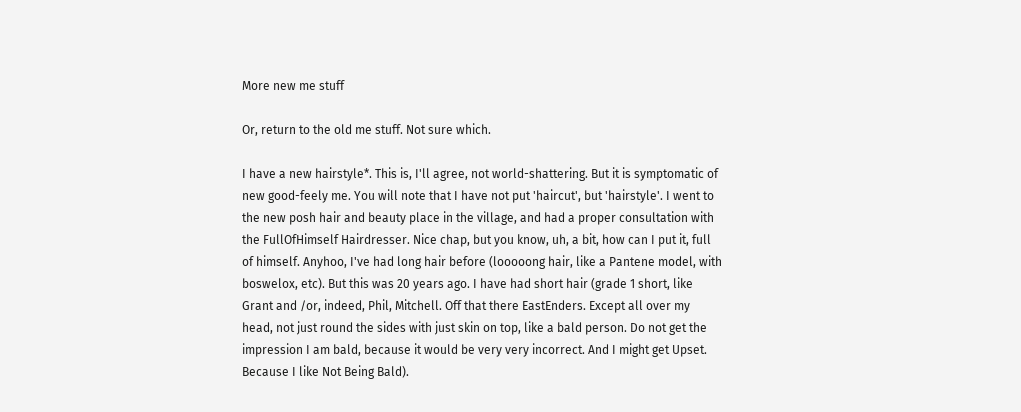More new me stuff

Or, return to the old me stuff. Not sure which.

I have a new hairstyle*. This is, I'll agree, not world-shattering. But it is symptomatic of new good-feely me. You will note that I have not put 'haircut', but 'hairstyle'. I went to the new posh hair and beauty place in the village, and had a proper consultation with the FullOfHimself Hairdresser. Nice chap, but you know, uh, a bit, how can I put it, full of himself. Anyhoo, I've had long hair before (looooong hair, like a Pantene model, with boswelox, etc). But this was 20 years ago. I have had short hair (grade 1 short, like Grant and /or, indeed, Phil, Mitchell. Off that there EastEnders. Except all over my head, not just round the sides with just skin on top, like a bald person. Do not get the impression I am bald, because it would be very very incorrect. And I might get Upset. Because I like Not Being Bald).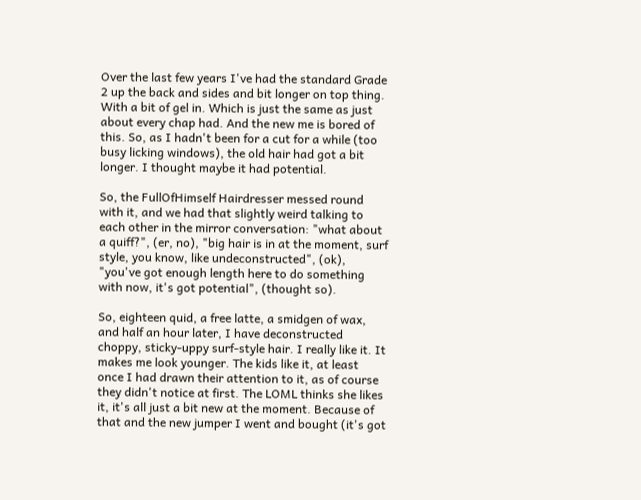Over the last few years I've had the standard Grade 2 up the back and sides and bit longer on top thing. With a bit of gel in. Which is just the same as just about every chap had. And the new me is bored of this. So, as I hadn't been for a cut for a while (too busy licking windows), the old hair had got a bit longer. I thought maybe it had potential.

So, the FullOfHimself Hairdresser messed round with it, and we had that slightly weird talking to each other in the mirror conversation: "what about a quiff?", (er, no), "big hair is in at the moment, surf style, you know, like undeconstructed", (ok), "you've got enough length here to do something with now, it's got potential", (thought so).

So, eighteen quid, a free latte, a smidgen of wax, and half an hour later, I have deconstructed choppy, sticky-uppy surf-style hair. I really like it. It makes me look younger. The kids like it, at least once I had drawn their attention to it, as of course they didn't notice at first. The LOML thinks she likes it, it's all just a bit new at the moment. Because of that and the new jumper I went and bought (it's got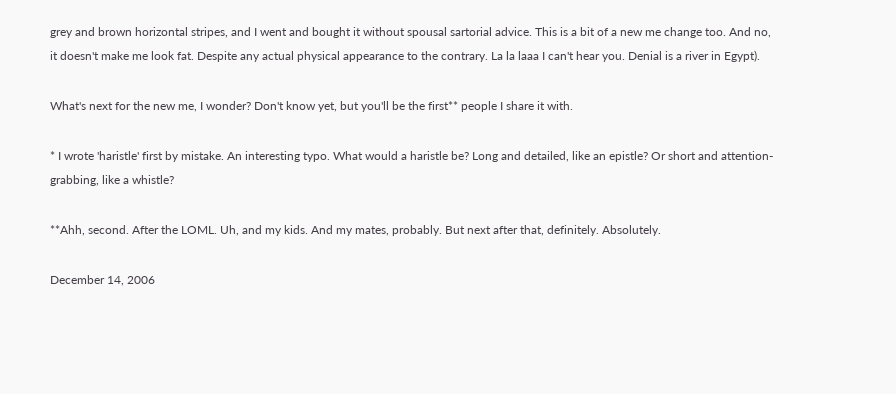grey and brown horizontal stripes, and I went and bought it without spousal sartorial advice. This is a bit of a new me change too. And no, it doesn't make me look fat. Despite any actual physical appearance to the contrary. La la laaa I can't hear you. Denial is a river in Egypt).

What's next for the new me, I wonder? Don't know yet, but you'll be the first** people I share it with.

* I wrote 'haristle' first by mistake. An interesting typo. What would a haristle be? Long and detailed, like an epistle? Or short and attention-grabbing, like a whistle?

**Ahh, second. After the LOML. Uh, and my kids. And my mates, probably. But next after that, definitely. Absolutely.

December 14, 2006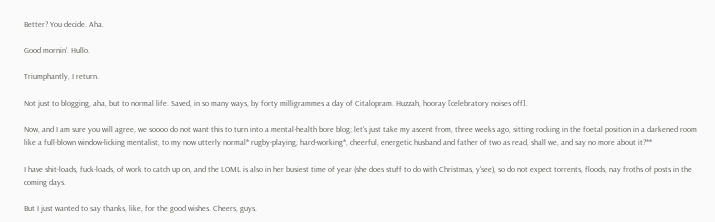Better? You decide. Aha.

Good mornin'. Hullo.

Triumphantly, I return.

Not just to blogging, aha, but to normal life. Saved, in so many ways, by forty milligrammes a day of Citalopram. Huzzah, hooray [celebratory noises off].

Now, and I am sure you will agree, we soooo do not want this to turn into a mental-health bore blog; let's just take my ascent from, three weeks ago, sitting rocking in the foetal position in a darkened room like a full-blown window-licking mentalist, to my now utterly normal* rugby-playing, hard-working*, cheerful, energetic husband and father of two as read, shall we, and say no more about it?**

I have shit-loads, fuck-loads, of work to catch up on, and the LOML is also in her busiest time of year (she does stuff to do with Christmas, y'see), so do not expect torrents, floods, nay froths of posts in the coming days.

But I just wanted to say thanks, like, for the good wishes. Cheers, guys.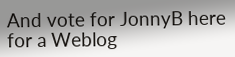And vote for JonnyB here for a Weblog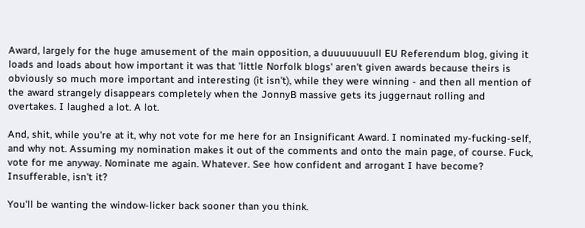Award, largely for the huge amusement of the main opposition, a duuuuuuuull EU Referendum blog, giving it loads and loads about how important it was that 'little Norfolk blogs' aren't given awards because theirs is obviously so much more important and interesting (it isn't), while they were winning - and then all mention of the award strangely disappears completely when the JonnyB massive gets its juggernaut rolling and overtakes. I laughed a lot. A lot.

And, shit, while you're at it, why not vote for me here for an Insignificant Award. I nominated my-fucking-self, and why not. Assuming my nomination makes it out of the comments and onto the main page, of course. Fuck, vote for me anyway. Nominate me again. Whatever. See how confident and arrogant I have become? Insufferable, isn't it?

You'll be wanting the window-licker back sooner than you think.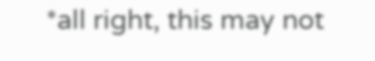*all right, this may not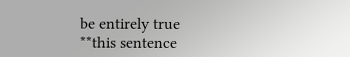be entirely true
**this sentence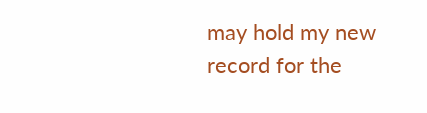may hold my new record for the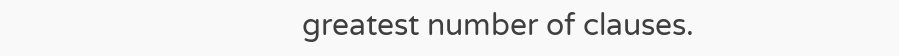greatest number of clauses.